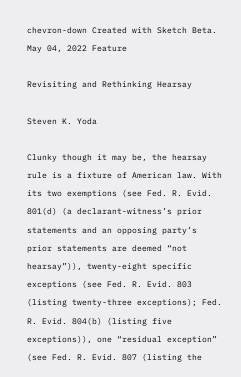chevron-down Created with Sketch Beta.
May 04, 2022 Feature

Revisiting and Rethinking Hearsay

Steven K. Yoda

Clunky though it may be, the hearsay rule is a fixture of American law. With its two exemptions (see Fed. R. Evid. 801(d) (a declarant-witness’s prior statements and an opposing party’s prior statements are deemed “not hearsay”)), twenty-eight specific exceptions (see Fed. R. Evid. 803 (listing twenty-three exceptions); Fed. R. Evid. 804(b) (listing five exceptions)), one “residual exception” (see Fed. R. Evid. 807 (listing the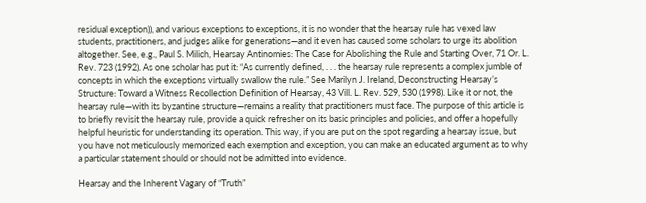residual exception)), and various exceptions to exceptions, it is no wonder that the hearsay rule has vexed law students, practitioners, and judges alike for generations—and it even has caused some scholars to urge its abolition altogether. See, e.g., Paul S. Milich, Hearsay Antinomies: The Case for Abolishing the Rule and Starting Over, 71 Or. L. Rev. 723 (1992). As one scholar has put it: “As currently defined, . . . the hearsay rule represents a complex jumble of concepts in which the exceptions virtually swallow the rule.” See Marilyn J. Ireland, Deconstructing Hearsay’s Structure: Toward a Witness Recollection Definition of Hearsay, 43 Vill. L. Rev. 529, 530 (1998). Like it or not, the hearsay rule—with its byzantine structure—remains a reality that practitioners must face. The purpose of this article is to briefly revisit the hearsay rule, provide a quick refresher on its basic principles and policies, and offer a hopefully helpful heuristic for understanding its operation. This way, if you are put on the spot regarding a hearsay issue, but you have not meticulously memorized each exemption and exception, you can make an educated argument as to why a particular statement should or should not be admitted into evidence.

Hearsay and the Inherent Vagary of “Truth”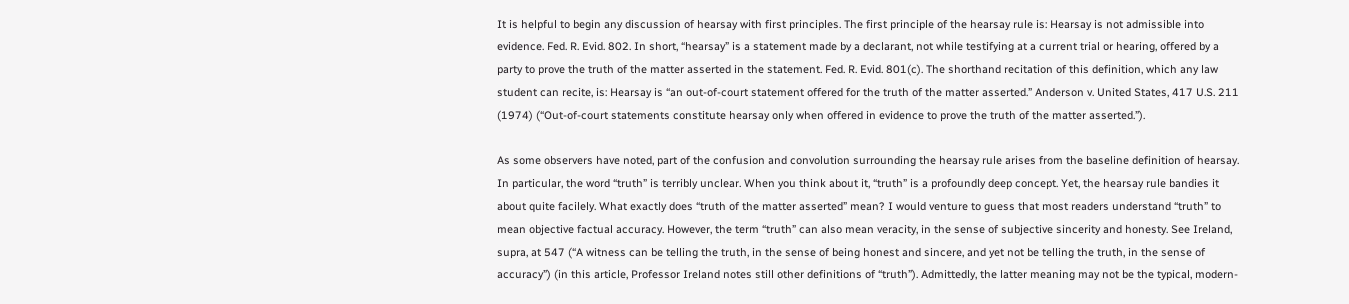It is helpful to begin any discussion of hearsay with first principles. The first principle of the hearsay rule is: Hearsay is not admissible into evidence. Fed. R. Evid. 802. In short, “hearsay” is a statement made by a declarant, not while testifying at a current trial or hearing, offered by a party to prove the truth of the matter asserted in the statement. Fed. R. Evid. 801(c). The shorthand recitation of this definition, which any law student can recite, is: Hearsay is “an out-of-court statement offered for the truth of the matter asserted.” Anderson v. United States, 417 U.S. 211 (1974) (“Out-of-court statements constitute hearsay only when offered in evidence to prove the truth of the matter asserted.”).

As some observers have noted, part of the confusion and convolution surrounding the hearsay rule arises from the baseline definition of hearsay. In particular, the word “truth” is terribly unclear. When you think about it, “truth” is a profoundly deep concept. Yet, the hearsay rule bandies it about quite facilely. What exactly does “truth of the matter asserted” mean? I would venture to guess that most readers understand “truth” to mean objective factual accuracy. However, the term “truth” can also mean veracity, in the sense of subjective sincerity and honesty. See Ireland, supra, at 547 (“A witness can be telling the truth, in the sense of being honest and sincere, and yet not be telling the truth, in the sense of accuracy”) (in this article, Professor Ireland notes still other definitions of “truth”). Admittedly, the latter meaning may not be the typical, modern-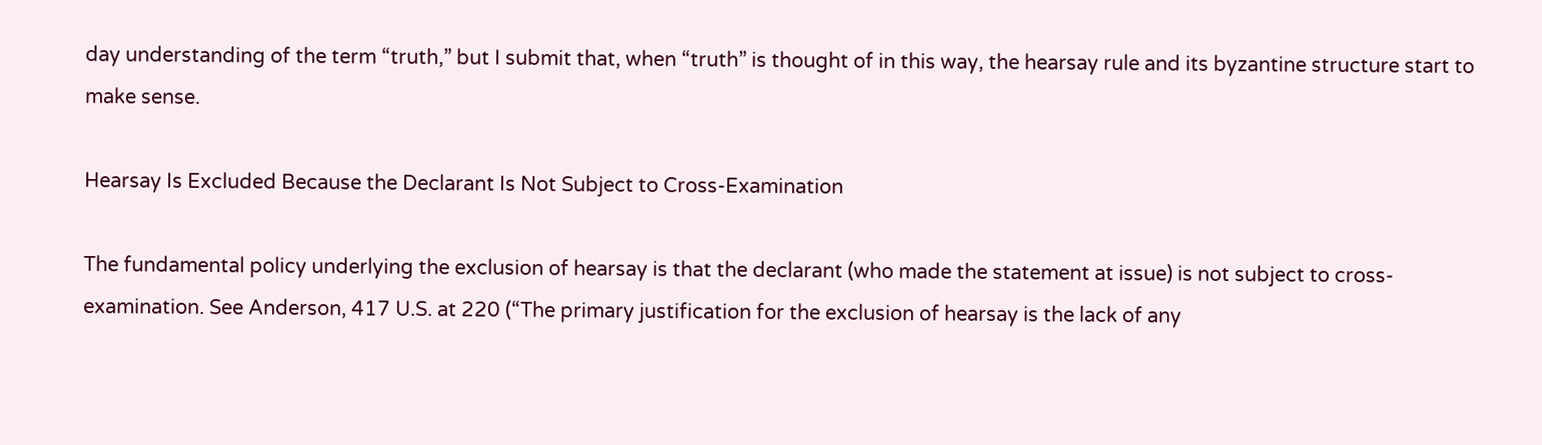day understanding of the term “truth,” but I submit that, when “truth” is thought of in this way, the hearsay rule and its byzantine structure start to make sense.

Hearsay Is Excluded Because the Declarant Is Not Subject to Cross-Examination

The fundamental policy underlying the exclusion of hearsay is that the declarant (who made the statement at issue) is not subject to cross-examination. See Anderson, 417 U.S. at 220 (“The primary justification for the exclusion of hearsay is the lack of any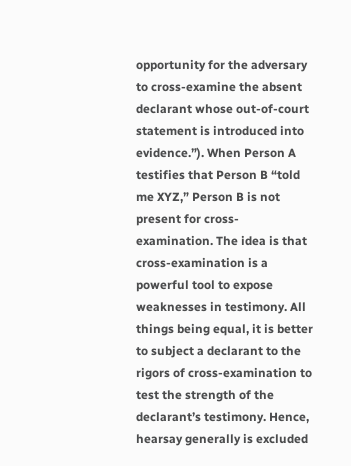opportunity for the adversary to cross-examine the absent declarant whose out-of-court statement is introduced into evidence.”). When Person A testifies that Person B “told me XYZ,” Person B is not present for cross-examination. The idea is that cross-examination is a powerful tool to expose weaknesses in testimony. All things being equal, it is better to subject a declarant to the rigors of cross-examination to test the strength of the declarant’s testimony. Hence, hearsay generally is excluded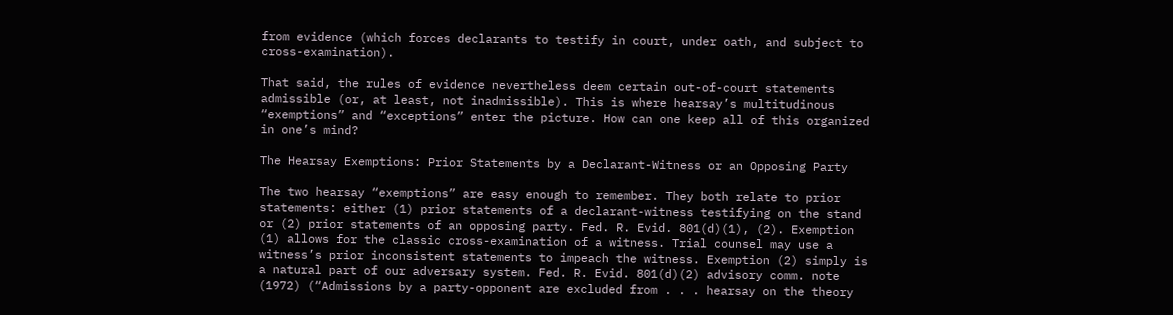from evidence (which forces declarants to testify in court, under oath, and subject to cross-examination).

That said, the rules of evidence nevertheless deem certain out-of-court statements admissible (or, at least, not inadmissible). This is where hearsay’s multitudinous “exemptions” and “exceptions” enter the picture. How can one keep all of this organized in one’s mind?

The Hearsay Exemptions: Prior Statements by a Declarant-Witness or an Opposing Party

The two hearsay “exemptions” are easy enough to remember. They both relate to prior statements: either (1) prior statements of a declarant-witness testifying on the stand or (2) prior statements of an opposing party. Fed. R. Evid. 801(d)(1), (2). Exemption (1) allows for the classic cross-examination of a witness. Trial counsel may use a witness’s prior inconsistent statements to impeach the witness. Exemption (2) simply is a natural part of our adversary system. Fed. R. Evid. 801(d)(2) advisory comm. note (1972) (“Admissions by a party-opponent are excluded from . . . hearsay on the theory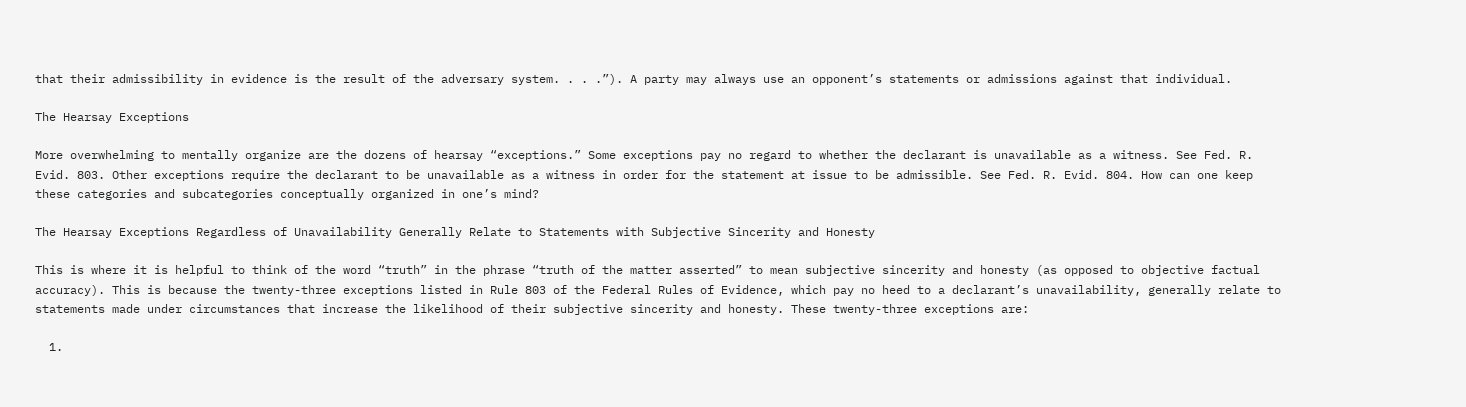that their admissibility in evidence is the result of the adversary system. . . .”). A party may always use an opponent’s statements or admissions against that individual.

The Hearsay Exceptions

More overwhelming to mentally organize are the dozens of hearsay “exceptions.” Some exceptions pay no regard to whether the declarant is unavailable as a witness. See Fed. R. Evid. 803. Other exceptions require the declarant to be unavailable as a witness in order for the statement at issue to be admissible. See Fed. R. Evid. 804. How can one keep these categories and subcategories conceptually organized in one’s mind?

The Hearsay Exceptions Regardless of Unavailability Generally Relate to Statements with Subjective Sincerity and Honesty

This is where it is helpful to think of the word “truth” in the phrase “truth of the matter asserted” to mean subjective sincerity and honesty (as opposed to objective factual accuracy). This is because the twenty-three exceptions listed in Rule 803 of the Federal Rules of Evidence, which pay no heed to a declarant’s unavailability, generally relate to statements made under circumstances that increase the likelihood of their subjective sincerity and honesty. These twenty-three exceptions are:

  1.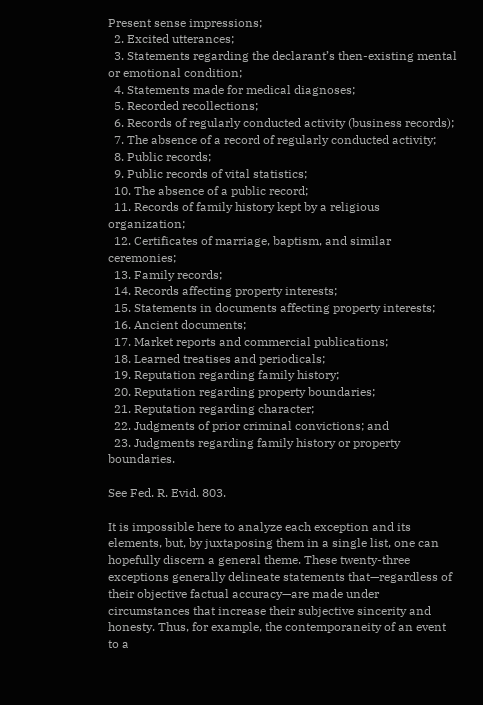Present sense impressions;
  2. Excited utterances;
  3. Statements regarding the declarant’s then-existing mental or emotional condition;
  4. Statements made for medical diagnoses;
  5. Recorded recollections;
  6. Records of regularly conducted activity (business records);
  7. The absence of a record of regularly conducted activity;
  8. Public records;
  9. Public records of vital statistics;
  10. The absence of a public record;
  11. Records of family history kept by a religious organization;
  12. Certificates of marriage, baptism, and similar ceremonies;
  13. Family records;
  14. Records affecting property interests;
  15. Statements in documents affecting property interests;
  16. Ancient documents;
  17. Market reports and commercial publications;
  18. Learned treatises and periodicals;
  19. Reputation regarding family history;
  20. Reputation regarding property boundaries;
  21. Reputation regarding character;
  22. Judgments of prior criminal convictions; and
  23. Judgments regarding family history or property boundaries.

See Fed. R. Evid. 803.

It is impossible here to analyze each exception and its elements, but, by juxtaposing them in a single list, one can hopefully discern a general theme. These twenty-three exceptions generally delineate statements that—regardless of their objective factual accuracy—are made under circumstances that increase their subjective sincerity and honesty. Thus, for example, the contemporaneity of an event to a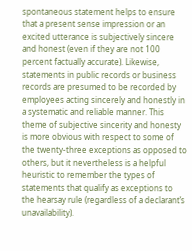spontaneous statement helps to ensure that a present sense impression or an excited utterance is subjectively sincere and honest (even if they are not 100 percent factually accurate). Likewise, statements in public records or business records are presumed to be recorded by employees acting sincerely and honestly in a systematic and reliable manner. This theme of subjective sincerity and honesty is more obvious with respect to some of the twenty-three exceptions as opposed to others, but it nevertheless is a helpful heuristic to remember the types of statements that qualify as exceptions to the hearsay rule (regardless of a declarant’s unavailability).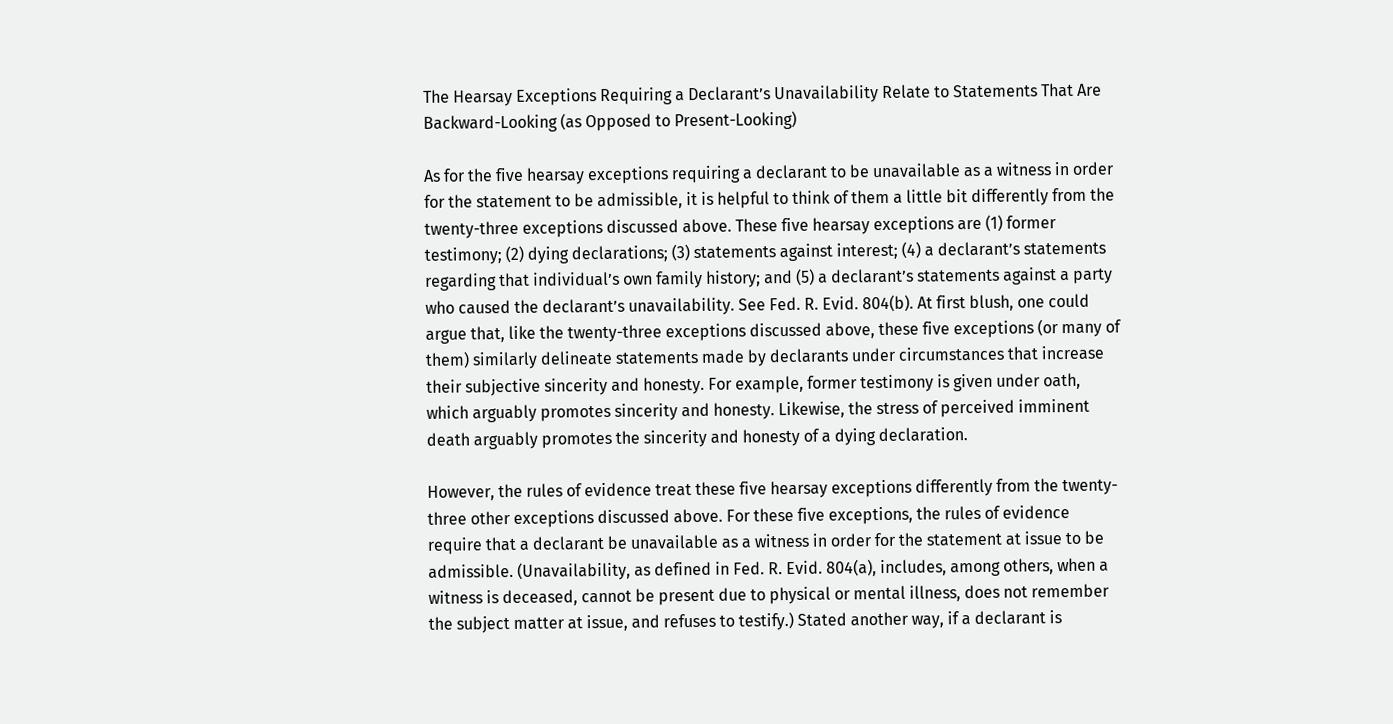The Hearsay Exceptions Requiring a Declarant’s Unavailability Relate to Statements That Are Backward-Looking (as Opposed to Present-Looking)

As for the five hearsay exceptions requiring a declarant to be unavailable as a witness in order for the statement to be admissible, it is helpful to think of them a little bit differently from the twenty-three exceptions discussed above. These five hearsay exceptions are (1) former testimony; (2) dying declarations; (3) statements against interest; (4) a declarant’s statements regarding that individual’s own family history; and (5) a declarant’s statements against a party who caused the declarant’s unavailability. See Fed. R. Evid. 804(b). At first blush, one could argue that, like the twenty-three exceptions discussed above, these five exceptions (or many of them) similarly delineate statements made by declarants under circumstances that increase their subjective sincerity and honesty. For example, former testimony is given under oath, which arguably promotes sincerity and honesty. Likewise, the stress of perceived imminent death arguably promotes the sincerity and honesty of a dying declaration.

However, the rules of evidence treat these five hearsay exceptions differently from the twenty-three other exceptions discussed above. For these five exceptions, the rules of evidence require that a declarant be unavailable as a witness in order for the statement at issue to be admissible. (Unavailability, as defined in Fed. R. Evid. 804(a), includes, among others, when a witness is deceased, cannot be present due to physical or mental illness, does not remember the subject matter at issue, and refuses to testify.) Stated another way, if a declarant is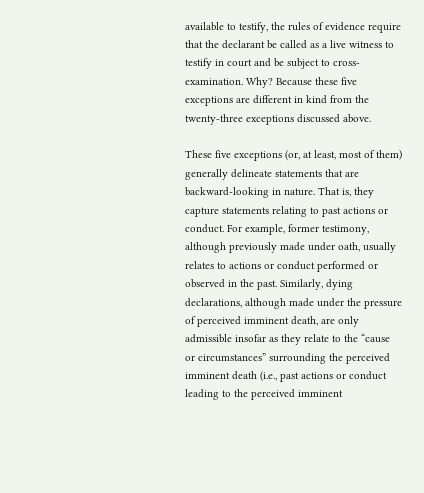available to testify, the rules of evidence require that the declarant be called as a live witness to testify in court and be subject to cross-examination. Why? Because these five exceptions are different in kind from the twenty-three exceptions discussed above.

These five exceptions (or, at least, most of them) generally delineate statements that are backward-looking in nature. That is, they capture statements relating to past actions or conduct. For example, former testimony, although previously made under oath, usually relates to actions or conduct performed or observed in the past. Similarly, dying declarations, although made under the pressure of perceived imminent death, are only admissible insofar as they relate to the “cause or circumstances” surrounding the perceived imminent death (i.e., past actions or conduct leading to the perceived imminent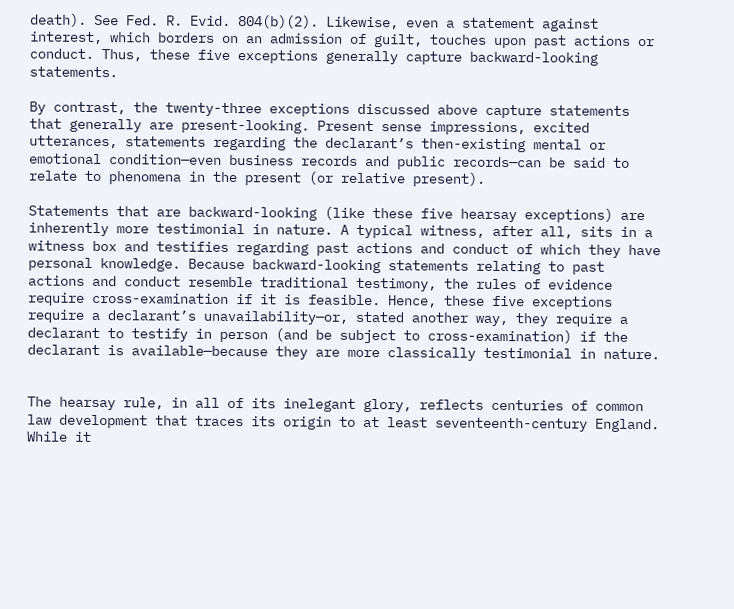death). See Fed. R. Evid. 804(b)(2). Likewise, even a statement against interest, which borders on an admission of guilt, touches upon past actions or conduct. Thus, these five exceptions generally capture backward-looking statements.

By contrast, the twenty-three exceptions discussed above capture statements that generally are present-looking. Present sense impressions, excited utterances, statements regarding the declarant’s then-existing mental or emotional condition—even business records and public records—can be said to relate to phenomena in the present (or relative present).

Statements that are backward-looking (like these five hearsay exceptions) are inherently more testimonial in nature. A typical witness, after all, sits in a witness box and testifies regarding past actions and conduct of which they have personal knowledge. Because backward-looking statements relating to past actions and conduct resemble traditional testimony, the rules of evidence require cross-examination if it is feasible. Hence, these five exceptions require a declarant’s unavailability—or, stated another way, they require a declarant to testify in person (and be subject to cross-examination) if the declarant is available—because they are more classically testimonial in nature.


The hearsay rule, in all of its inelegant glory, reflects centuries of common law development that traces its origin to at least seventeenth-century England. While it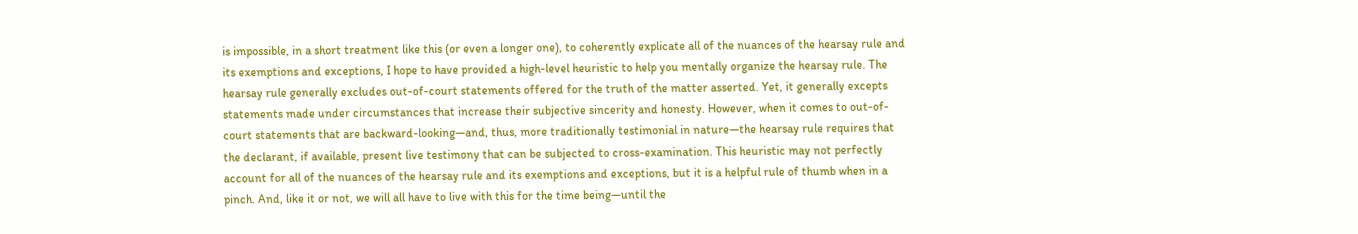is impossible, in a short treatment like this (or even a longer one), to coherently explicate all of the nuances of the hearsay rule and its exemptions and exceptions, I hope to have provided a high-level heuristic to help you mentally organize the hearsay rule. The hearsay rule generally excludes out-of-court statements offered for the truth of the matter asserted. Yet, it generally excepts statements made under circumstances that increase their subjective sincerity and honesty. However, when it comes to out-of-court statements that are backward-looking—and, thus, more traditionally testimonial in nature—the hearsay rule requires that the declarant, if available, present live testimony that can be subjected to cross-examination. This heuristic may not perfectly account for all of the nuances of the hearsay rule and its exemptions and exceptions, but it is a helpful rule of thumb when in a pinch. And, like it or not, we will all have to live with this for the time being—until the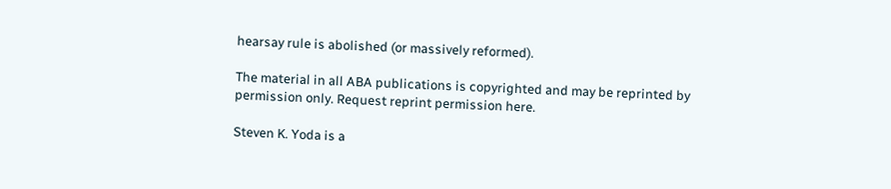hearsay rule is abolished (or massively reformed).

The material in all ABA publications is copyrighted and may be reprinted by permission only. Request reprint permission here.

Steven K. Yoda is a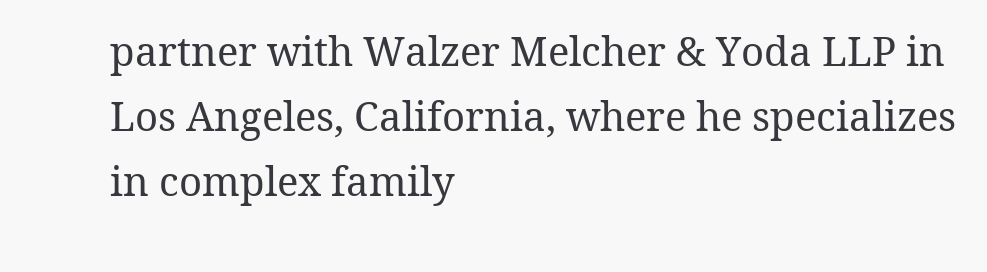partner with Walzer Melcher & Yoda LLP in Los Angeles, California, where he specializes in complex family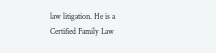law litigation. He is a Certified Family Law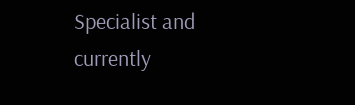Specialist and currently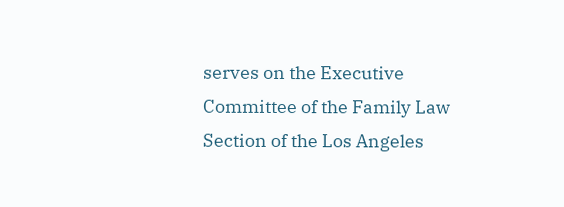serves on the Executive Committee of the Family Law Section of the Los Angeles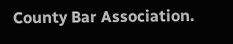County Bar Association.